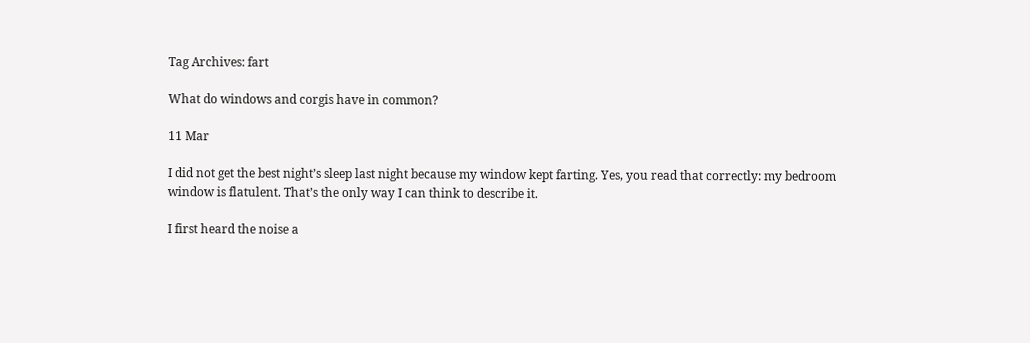Tag Archives: fart

What do windows and corgis have in common?

11 Mar

I did not get the best night’s sleep last night because my window kept farting. Yes, you read that correctly: my bedroom window is flatulent. That’s the only way I can think to describe it.

I first heard the noise a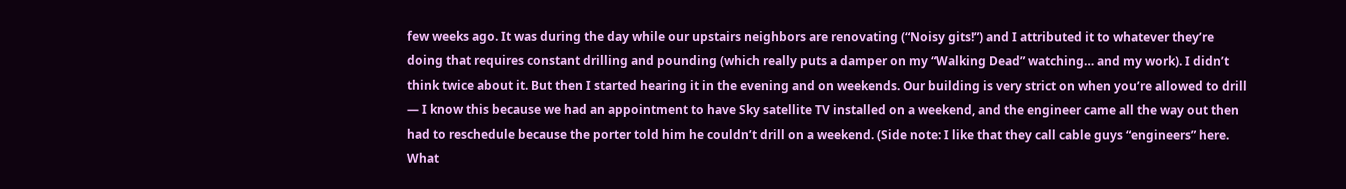few weeks ago. It was during the day while our upstairs neighbors are renovating (“Noisy gits!”) and I attributed it to whatever they’re doing that requires constant drilling and pounding (which really puts a damper on my “Walking Dead” watching… and my work). I didn’t think twice about it. But then I started hearing it in the evening and on weekends. Our building is very strict on when you’re allowed to drill — I know this because we had an appointment to have Sky satellite TV installed on a weekend, and the engineer came all the way out then had to reschedule because the porter told him he couldn’t drill on a weekend. (Side note: I like that they call cable guys “engineers” here. What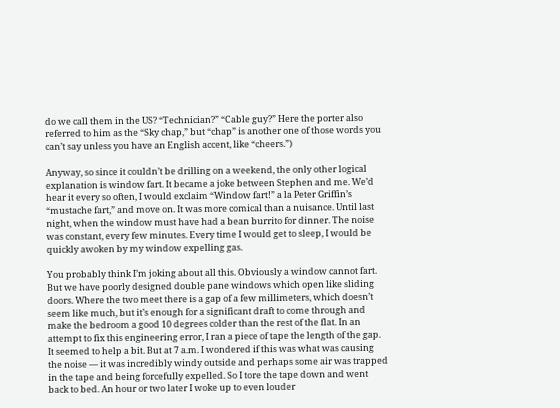do we call them in the US? “Technician?” “Cable guy?” Here the porter also referred to him as the “Sky chap,” but “chap” is another one of those words you can’t say unless you have an English accent, like “cheers.”)

Anyway, so since it couldn’t be drilling on a weekend, the only other logical explanation is window fart. It became a joke between Stephen and me. We’d hear it every so often, I would exclaim “Window fart!” a la Peter Griffin’s “mustache fart,” and move on. It was more comical than a nuisance. Until last night, when the window must have had a bean burrito for dinner. The noise was constant, every few minutes. Every time I would get to sleep, I would be quickly awoken by my window expelling gas.

You probably think I’m joking about all this. Obviously a window cannot fart. But we have poorly designed double pane windows which open like sliding doors. Where the two meet there is a gap of a few millimeters, which doesn’t seem like much, but it’s enough for a significant draft to come through and make the bedroom a good 10 degrees colder than the rest of the flat. In an attempt to fix this engineering error, I ran a piece of tape the length of the gap. It seemed to help a bit. But at 7 a.m. I wondered if this was what was causing the noise — it was incredibly windy outside and perhaps some air was trapped in the tape and being forcefully expelled. So I tore the tape down and went back to bed. An hour or two later I woke up to even louder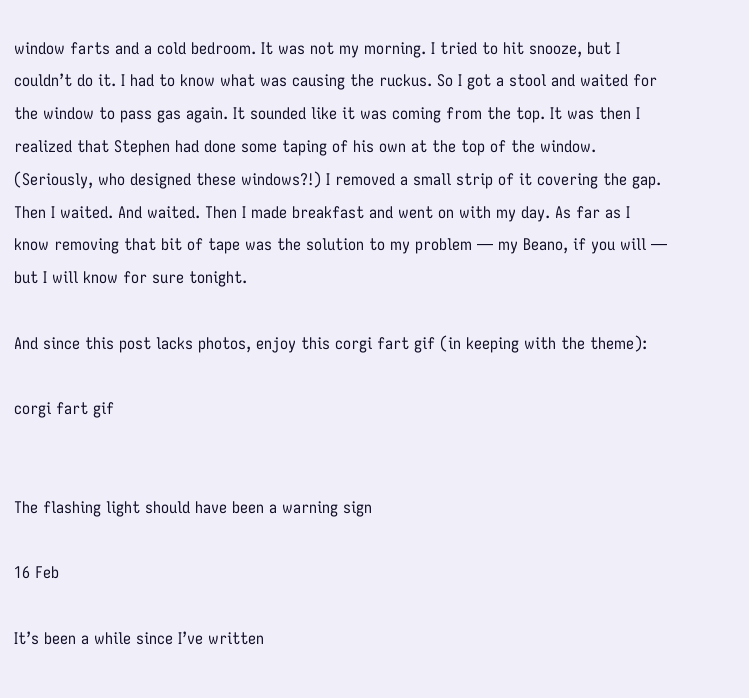window farts and a cold bedroom. It was not my morning. I tried to hit snooze, but I couldn’t do it. I had to know what was causing the ruckus. So I got a stool and waited for the window to pass gas again. It sounded like it was coming from the top. It was then I realized that Stephen had done some taping of his own at the top of the window. (Seriously, who designed these windows?!) I removed a small strip of it covering the gap. Then I waited. And waited. Then I made breakfast and went on with my day. As far as I know removing that bit of tape was the solution to my problem — my Beano, if you will — but I will know for sure tonight.

And since this post lacks photos, enjoy this corgi fart gif (in keeping with the theme):

corgi fart gif


The flashing light should have been a warning sign

16 Feb

It’s been a while since I’ve written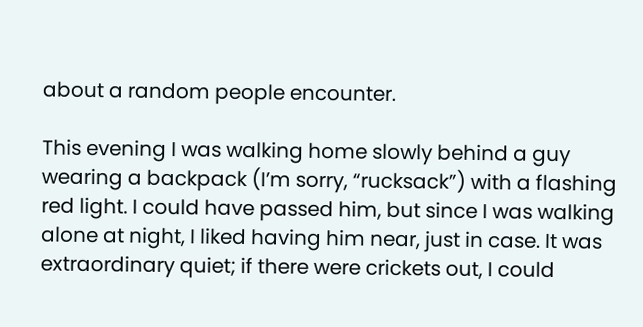about a random people encounter.

This evening I was walking home slowly behind a guy wearing a backpack (I’m sorry, “rucksack”) with a flashing red light. I could have passed him, but since I was walking alone at night, I liked having him near, just in case. It was extraordinary quiet; if there were crickets out, I could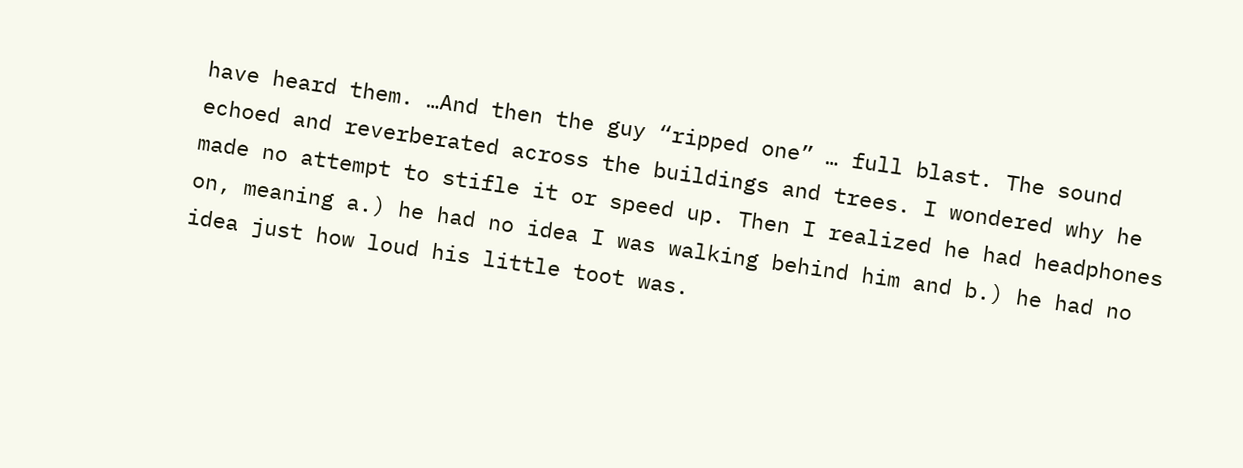have heard them. …And then the guy “ripped one” … full blast. The sound echoed and reverberated across the buildings and trees. I wondered why he made no attempt to stifle it or speed up. Then I realized he had headphones on, meaning a.) he had no idea I was walking behind him and b.) he had no idea just how loud his little toot was.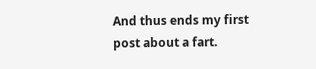And thus ends my first post about a fart.